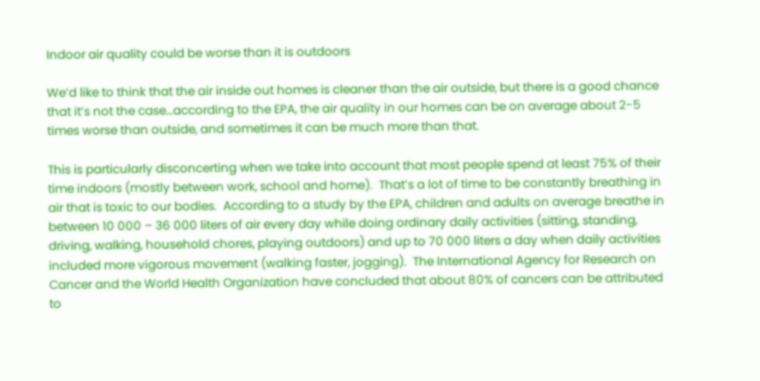Indoor air quality could be worse than it is outdoors

We’d like to think that the air inside out homes is cleaner than the air outside, but there is a good chance that it’s not the case…according to the EPA, the air quality in our homes can be on average about 2-5 times worse than outside, and sometimes it can be much more than that.

This is particularly disconcerting when we take into account that most people spend at least 75% of their time indoors (mostly between work, school and home).  That’s a lot of time to be constantly breathing in air that is toxic to our bodies.  According to a study by the EPA, children and adults on average breathe in between 10 000 – 36 000 liters of air every day while doing ordinary daily activities (sitting, standing, driving, walking, household chores, playing outdoors) and up to 70 000 liters a day when daily activities included more vigorous movement (walking faster, jogging).  The International Agency for Research on Cancer and the World Health Organization have concluded that about 80% of cancers can be attributed to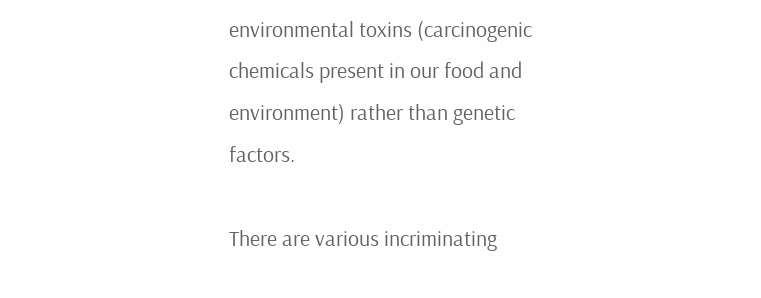environmental toxins (carcinogenic chemicals present in our food and environment) rather than genetic factors.

There are various incriminating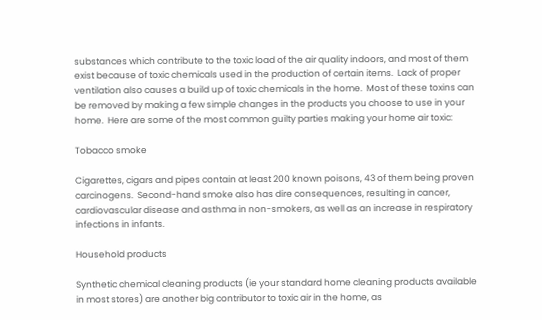substances which contribute to the toxic load of the air quality indoors, and most of them exist because of toxic chemicals used in the production of certain items.  Lack of proper ventilation also causes a build up of toxic chemicals in the home.  Most of these toxins can be removed by making a few simple changes in the products you choose to use in your home.  Here are some of the most common guilty parties making your home air toxic:

Tobacco smoke

Cigarettes, cigars and pipes contain at least 200 known poisons, 43 of them being proven carcinogens.  Second-hand smoke also has dire consequences, resulting in cancer, cardiovascular disease and asthma in non-smokers, as well as an increase in respiratory infections in infants.

Household products

Synthetic chemical cleaning products (ie your standard home cleaning products available in most stores) are another big contributor to toxic air in the home, as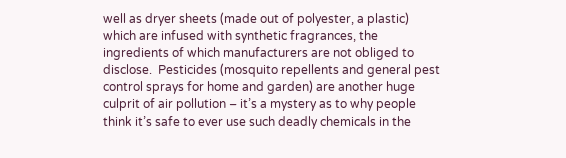well as dryer sheets (made out of polyester, a plastic) which are infused with synthetic fragrances, the ingredients of which manufacturers are not obliged to disclose.  Pesticides (mosquito repellents and general pest control sprays for home and garden) are another huge culprit of air pollution – it’s a mystery as to why people think it’s safe to ever use such deadly chemicals in the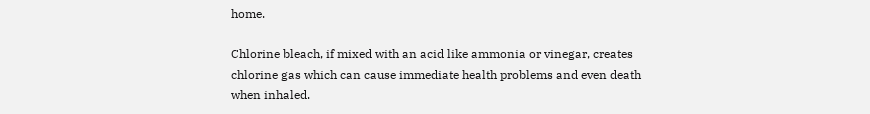home.

Chlorine bleach, if mixed with an acid like ammonia or vinegar, creates chlorine gas which can cause immediate health problems and even death when inhaled.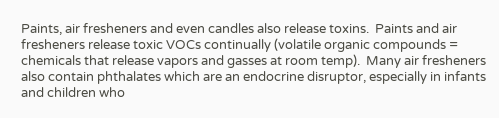Paints, air fresheners and even candles also release toxins.  Paints and air fresheners release toxic VOCs continually (volatile organic compounds = chemicals that release vapors and gasses at room temp).  Many air fresheners also contain phthalates which are an endocrine disruptor, especially in infants and children who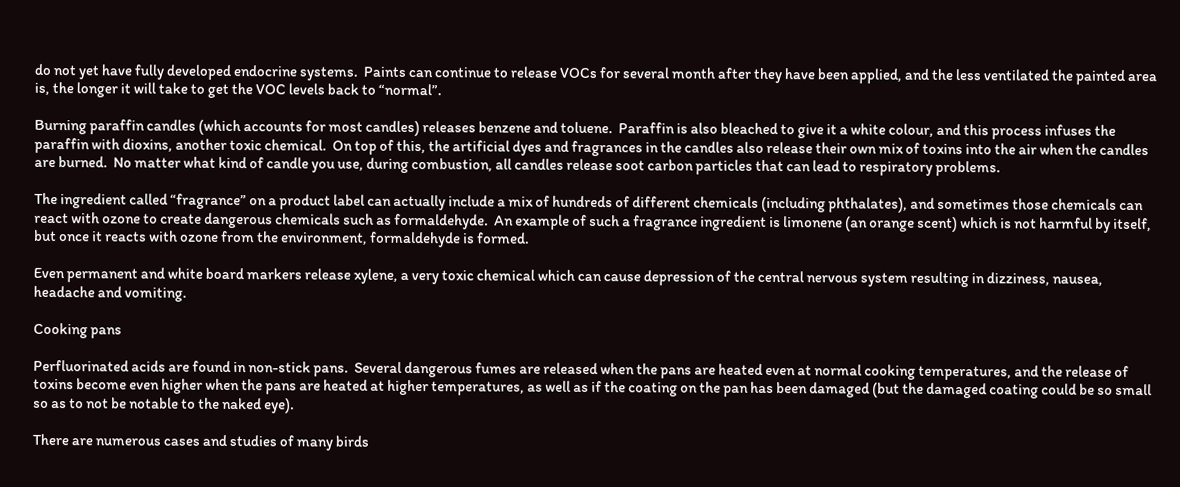do not yet have fully developed endocrine systems.  Paints can continue to release VOCs for several month after they have been applied, and the less ventilated the painted area is, the longer it will take to get the VOC levels back to “normal”.

Burning paraffin candles (which accounts for most candles) releases benzene and toluene.  Paraffin is also bleached to give it a white colour, and this process infuses the paraffin with dioxins, another toxic chemical.  On top of this, the artificial dyes and fragrances in the candles also release their own mix of toxins into the air when the candles are burned.  No matter what kind of candle you use, during combustion, all candles release soot carbon particles that can lead to respiratory problems.

The ingredient called “fragrance” on a product label can actually include a mix of hundreds of different chemicals (including phthalates), and sometimes those chemicals can react with ozone to create dangerous chemicals such as formaldehyde.  An example of such a fragrance ingredient is limonene (an orange scent) which is not harmful by itself, but once it reacts with ozone from the environment, formaldehyde is formed.

Even permanent and white board markers release xylene, a very toxic chemical which can cause depression of the central nervous system resulting in dizziness, nausea, headache and vomiting.

Cooking pans

Perfluorinated acids are found in non-stick pans.  Several dangerous fumes are released when the pans are heated even at normal cooking temperatures, and the release of toxins become even higher when the pans are heated at higher temperatures, as well as if the coating on the pan has been damaged (but the damaged coating could be so small so as to not be notable to the naked eye).

There are numerous cases and studies of many birds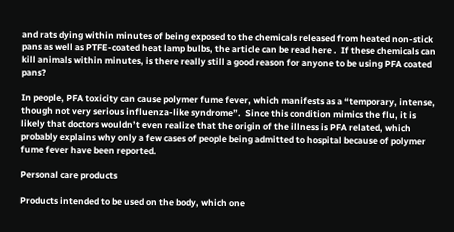and rats dying within minutes of being exposed to the chemicals released from heated non-stick pans as well as PTFE-coated heat lamp bulbs, the article can be read here .  If these chemicals can kill animals within minutes, is there really still a good reason for anyone to be using PFA coated pans?

In people, PFA toxicity can cause polymer fume fever, which manifests as a “temporary, intense, though not very serious influenza-like syndrome”.  Since this condition mimics the flu, it is likely that doctors wouldn’t even realize that the origin of the illness is PFA related, which probably explains why only a few cases of people being admitted to hospital because of polymer fume fever have been reported.

Personal care products

Products intended to be used on the body, which one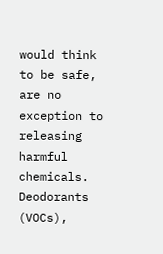would think to be safe, are no exception to releasing harmful chemicals.  Deodorants (VOCs),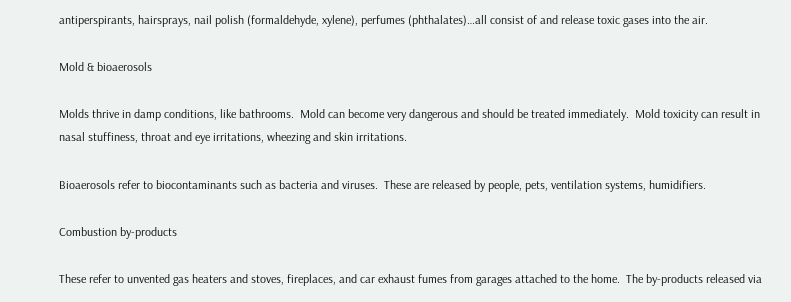antiperspirants, hairsprays, nail polish (formaldehyde, xylene), perfumes (phthalates)…all consist of and release toxic gases into the air.

Mold & bioaerosols

Molds thrive in damp conditions, like bathrooms.  Mold can become very dangerous and should be treated immediately.  Mold toxicity can result in nasal stuffiness, throat and eye irritations, wheezing and skin irritations.

Bioaerosols refer to biocontaminants such as bacteria and viruses.  These are released by people, pets, ventilation systems, humidifiers.

Combustion by-products

These refer to unvented gas heaters and stoves, fireplaces, and car exhaust fumes from garages attached to the home.  The by-products released via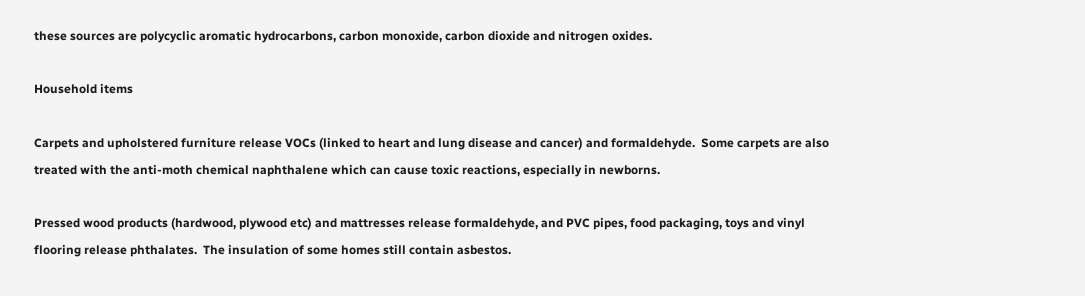these sources are polycyclic aromatic hydrocarbons, carbon monoxide, carbon dioxide and nitrogen oxides.

Household items

Carpets and upholstered furniture release VOCs (linked to heart and lung disease and cancer) and formaldehyde.  Some carpets are also treated with the anti-moth chemical naphthalene which can cause toxic reactions, especially in newborns.

Pressed wood products (hardwood, plywood etc) and mattresses release formaldehyde, and PVC pipes, food packaging, toys and vinyl flooring release phthalates.  The insulation of some homes still contain asbestos.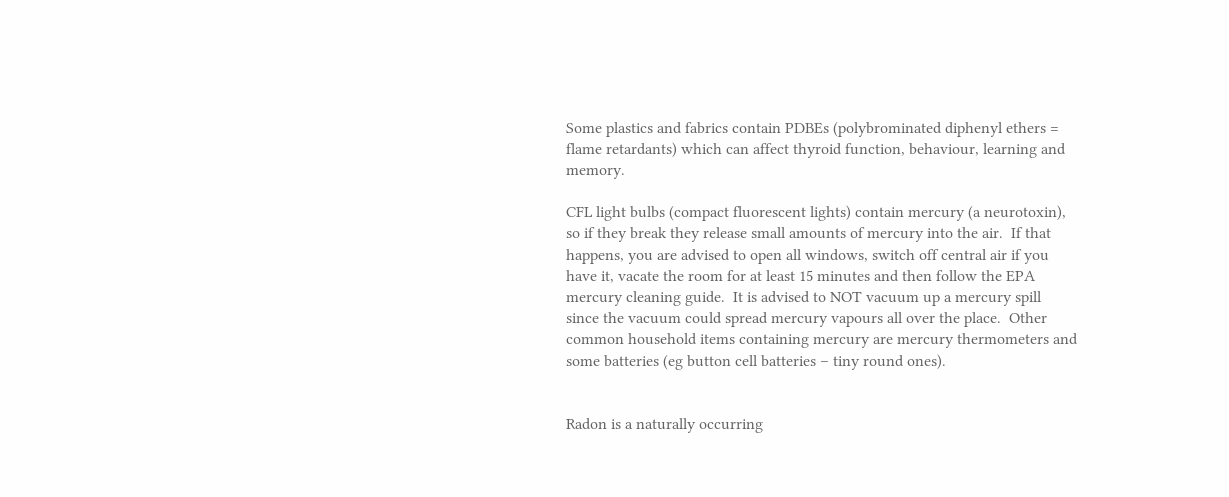Some plastics and fabrics contain PDBEs (polybrominated diphenyl ethers = flame retardants) which can affect thyroid function, behaviour, learning and memory.

CFL light bulbs (compact fluorescent lights) contain mercury (a neurotoxin), so if they break they release small amounts of mercury into the air.  If that happens, you are advised to open all windows, switch off central air if you have it, vacate the room for at least 15 minutes and then follow the EPA mercury cleaning guide.  It is advised to NOT vacuum up a mercury spill since the vacuum could spread mercury vapours all over the place.  Other common household items containing mercury are mercury thermometers and some batteries (eg button cell batteries – tiny round ones).


Radon is a naturally occurring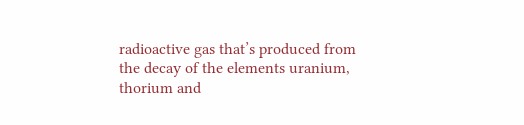radioactive gas that’s produced from the decay of the elements uranium, thorium and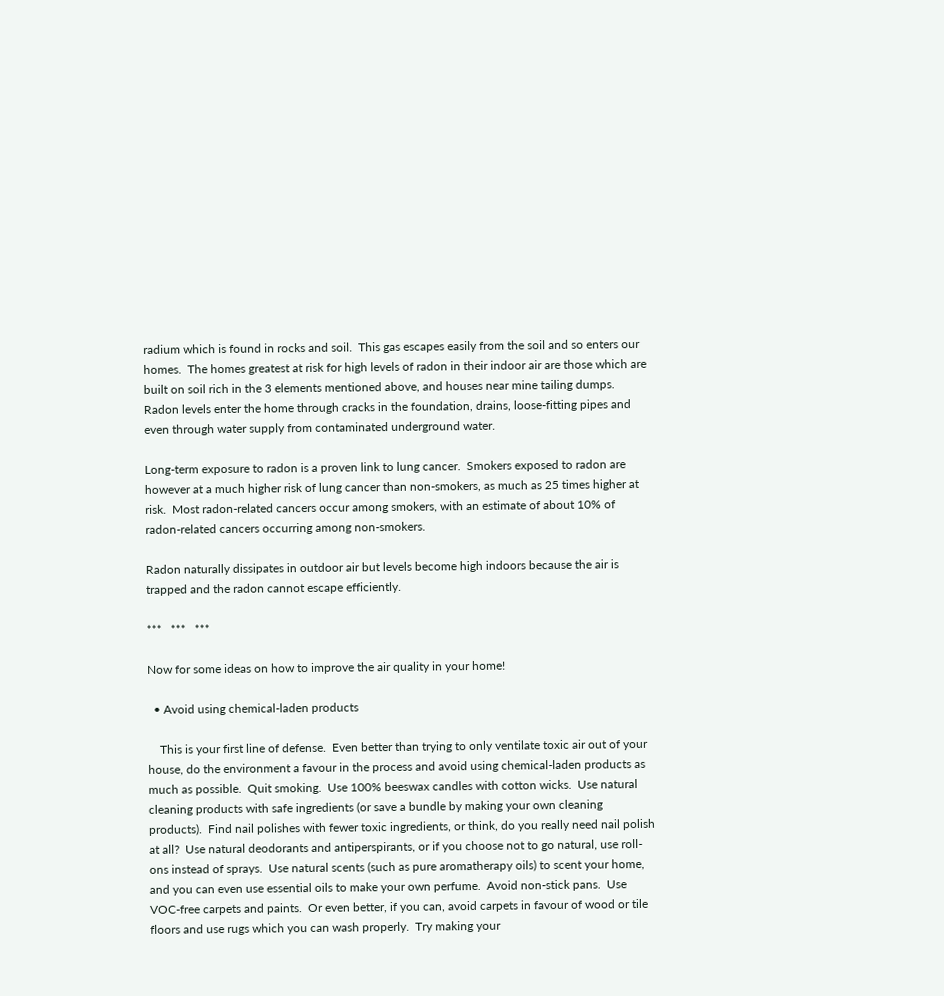radium which is found in rocks and soil.  This gas escapes easily from the soil and so enters our homes.  The homes greatest at risk for high levels of radon in their indoor air are those which are built on soil rich in the 3 elements mentioned above, and houses near mine tailing dumps.  Radon levels enter the home through cracks in the foundation, drains, loose-fitting pipes and even through water supply from contaminated underground water.

Long-term exposure to radon is a proven link to lung cancer.  Smokers exposed to radon are however at a much higher risk of lung cancer than non-smokers, as much as 25 times higher at risk.  Most radon-related cancers occur among smokers, with an estimate of about 10% of radon-related cancers occurring among non-smokers.

Radon naturally dissipates in outdoor air but levels become high indoors because the air is trapped and the radon cannot escape efficiently.

***   ***   ***

Now for some ideas on how to improve the air quality in your home!

  • Avoid using chemical-laden products

    This is your first line of defense.  Even better than trying to only ventilate toxic air out of your house, do the environment a favour in the process and avoid using chemical-laden products as much as possible.  Quit smoking.  Use 100% beeswax candles with cotton wicks.  Use natural cleaning products with safe ingredients (or save a bundle by making your own cleaning products).  Find nail polishes with fewer toxic ingredients, or think, do you really need nail polish at all?  Use natural deodorants and antiperspirants, or if you choose not to go natural, use roll-ons instead of sprays.  Use natural scents (such as pure aromatherapy oils) to scent your home, and you can even use essential oils to make your own perfume.  Avoid non-stick pans.  Use VOC-free carpets and paints.  Or even better, if you can, avoid carpets in favour of wood or tile floors and use rugs which you can wash properly.  Try making your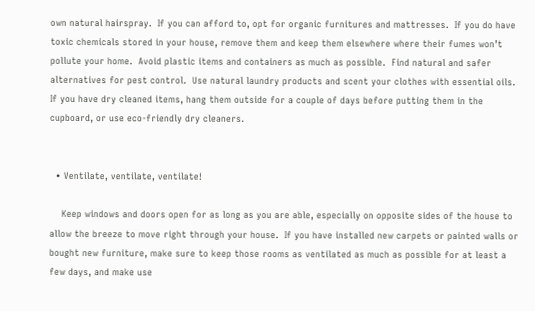own natural hairspray.  If you can afford to, opt for organic furnitures and mattresses.  If you do have toxic chemicals stored in your house, remove them and keep them elsewhere where their fumes won’t pollute your home.  Avoid plastic items and containers as much as possible.  Find natural and safer alternatives for pest control.  Use natural laundry products and scent your clothes with essential oils.  If you have dry cleaned items, hang them outside for a couple of days before putting them in the cupboard, or use eco-friendly dry cleaners.


  • Ventilate, ventilate, ventilate!

    Keep windows and doors open for as long as you are able, especially on opposite sides of the house to allow the breeze to move right through your house.  If you have installed new carpets or painted walls or bought new furniture, make sure to keep those rooms as ventilated as much as possible for at least a few days, and make use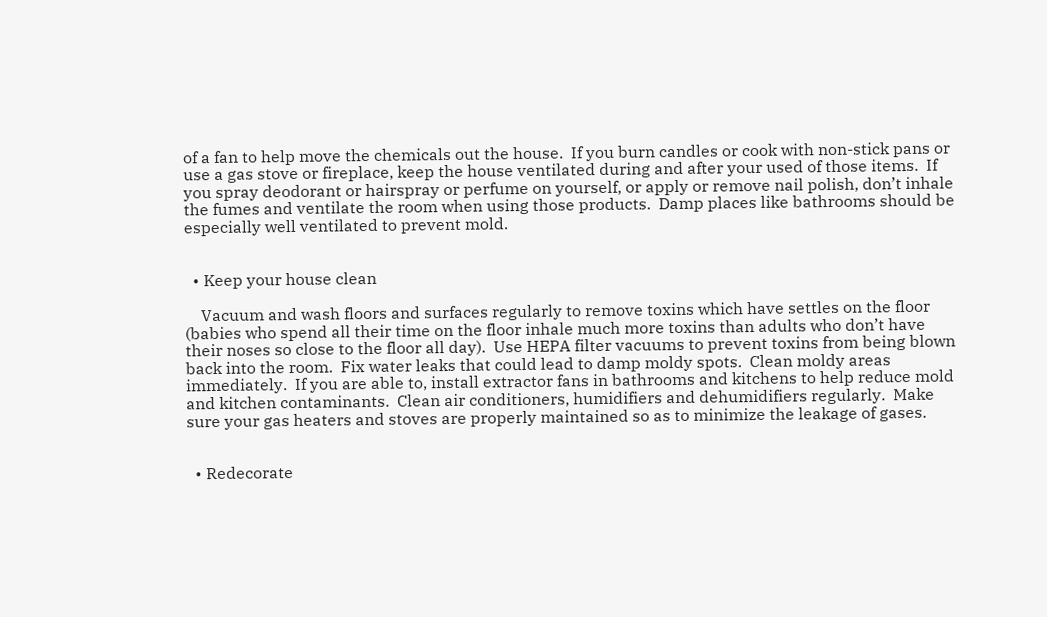of a fan to help move the chemicals out the house.  If you burn candles or cook with non-stick pans or use a gas stove or fireplace, keep the house ventilated during and after your used of those items.  If you spray deodorant or hairspray or perfume on yourself, or apply or remove nail polish, don’t inhale the fumes and ventilate the room when using those products.  Damp places like bathrooms should be especially well ventilated to prevent mold.


  • Keep your house clean

    Vacuum and wash floors and surfaces regularly to remove toxins which have settles on the floor (babies who spend all their time on the floor inhale much more toxins than adults who don’t have their noses so close to the floor all day).  Use HEPA filter vacuums to prevent toxins from being blown back into the room.  Fix water leaks that could lead to damp moldy spots.  Clean moldy areas immediately.  If you are able to, install extractor fans in bathrooms and kitchens to help reduce mold and kitchen contaminants.  Clean air conditioners, humidifiers and dehumidifiers regularly.  Make sure your gas heaters and stoves are properly maintained so as to minimize the leakage of gases.


  • Redecorate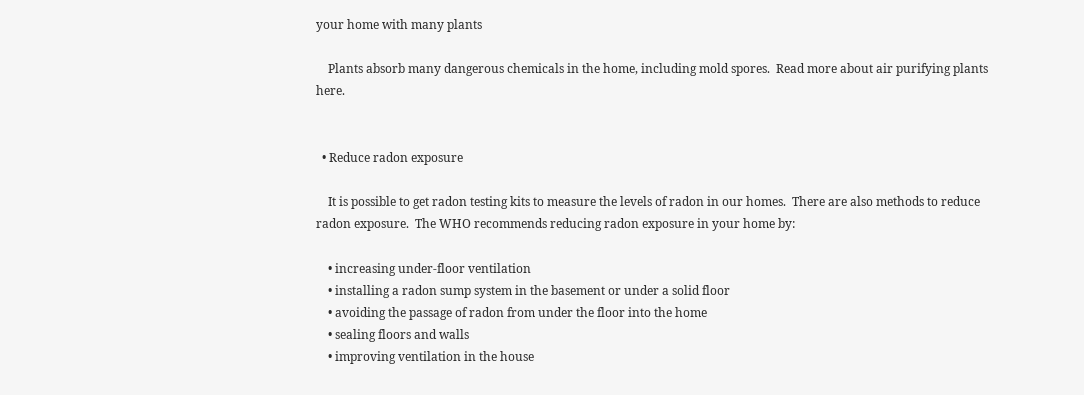your home with many plants

    Plants absorb many dangerous chemicals in the home, including mold spores.  Read more about air purifying plants here.


  • Reduce radon exposure

    It is possible to get radon testing kits to measure the levels of radon in our homes.  There are also methods to reduce radon exposure.  The WHO recommends reducing radon exposure in your home by:

    • increasing under-floor ventilation
    • installing a radon sump system in the basement or under a solid floor
    • avoiding the passage of radon from under the floor into the home
    • sealing floors and walls
    • improving ventilation in the house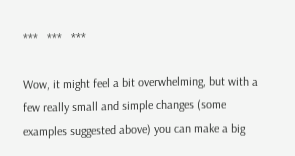***   ***   ***

Wow, it might feel a bit overwhelming, but with a few really small and simple changes (some examples suggested above) you can make a big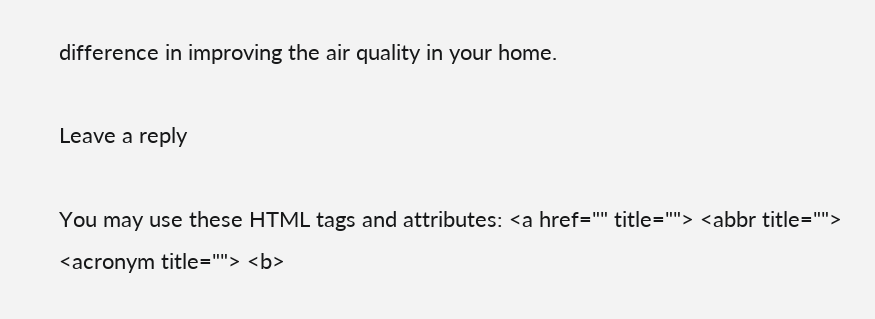difference in improving the air quality in your home.

Leave a reply

You may use these HTML tags and attributes: <a href="" title=""> <abbr title=""> <acronym title=""> <b>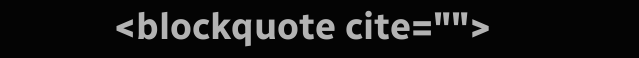<blockquote cite="">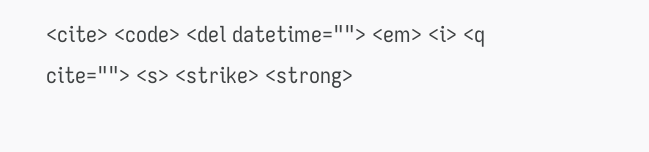<cite> <code> <del datetime=""> <em> <i> <q cite=""> <s> <strike> <strong>